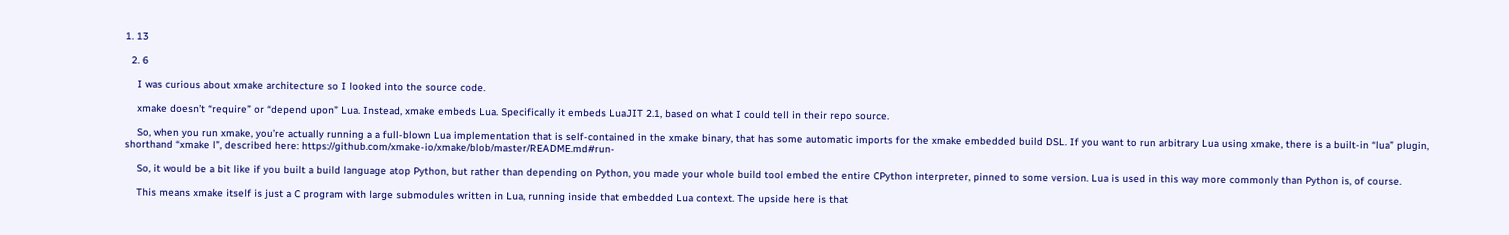1. 13

  2. 6

    I was curious about xmake architecture so I looked into the source code.

    xmake doesn’t “require” or “depend upon” Lua. Instead, xmake embeds Lua. Specifically it embeds LuaJIT 2.1, based on what I could tell in their repo source.

    So, when you run xmake, you’re actually running a a full-blown Lua implementation that is self-contained in the xmake binary, that has some automatic imports for the xmake embedded build DSL. If you want to run arbitrary Lua using xmake, there is a built-in “lua” plugin, shorthand “xmake l”, described here: https://github.com/xmake-io/xmake/blob/master/README.md#run-

    So, it would be a bit like if you built a build language atop Python, but rather than depending on Python, you made your whole build tool embed the entire CPython interpreter, pinned to some version. Lua is used in this way more commonly than Python is, of course.

    This means xmake itself is just a C program with large submodules written in Lua, running inside that embedded Lua context. The upside here is that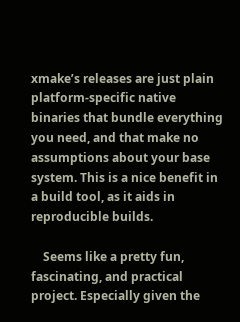xmake’s releases are just plain platform-specific native binaries that bundle everything you need, and that make no assumptions about your base system. This is a nice benefit in a build tool, as it aids in reproducible builds.

    Seems like a pretty fun, fascinating, and practical project. Especially given the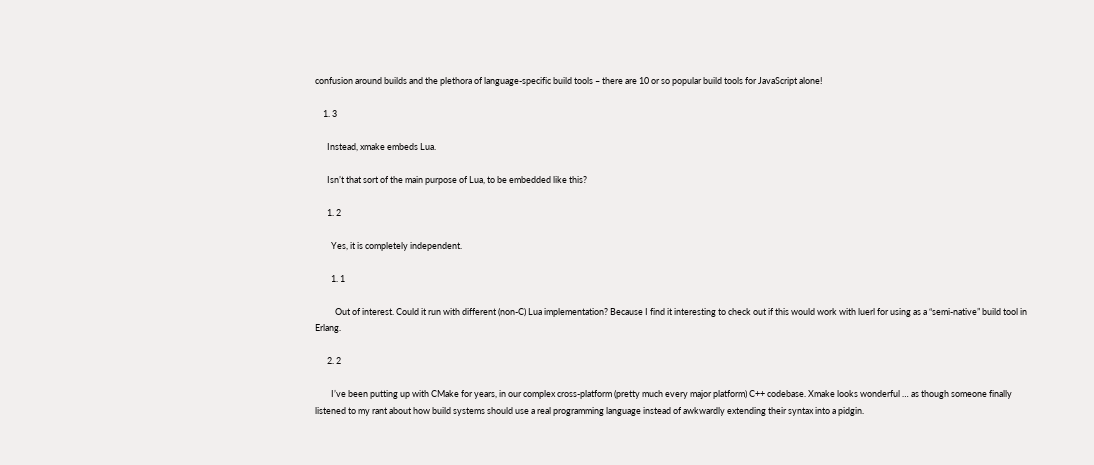confusion around builds and the plethora of language-specific build tools – there are 10 or so popular build tools for JavaScript alone!

    1. 3

      Instead, xmake embeds Lua.

      Isn’t that sort of the main purpose of Lua, to be embedded like this?

      1. 2

        Yes, it is completely independent.

        1. 1

          Out of interest. Could it run with different (non-C) Lua implementation? Because I find it interesting to check out if this would work with luerl for using as a “semi-native” build tool in Erlang.

      2. 2

        I’ve been putting up with CMake for years, in our complex cross-platform (pretty much every major platform) C++ codebase. Xmake looks wonderful … as though someone finally listened to my rant about how build systems should use a real programming language instead of awkwardly extending their syntax into a pidgin.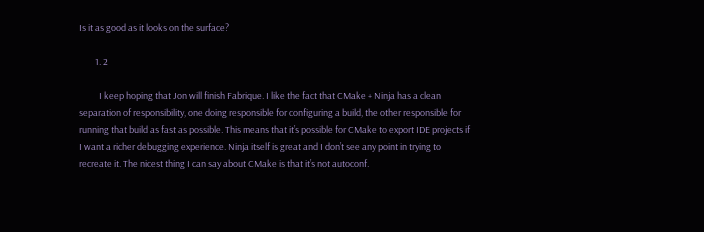Is it as good as it looks on the surface?

        1. 2

          I keep hoping that Jon will finish Fabrique. I like the fact that CMake + Ninja has a clean separation of responsibility, one doing responsible for configuring a build, the other responsible for running that build as fast as possible. This means that it’s possible for CMake to export IDE projects if I want a richer debugging experience. Ninja itself is great and I don’t see any point in trying to recreate it. The nicest thing I can say about CMake is that it’s not autoconf.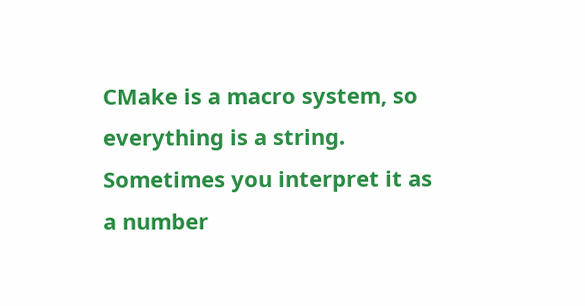CMake is a macro system, so everything is a string. Sometimes you interpret it as a number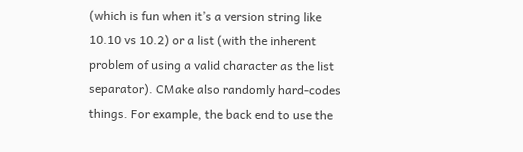(which is fun when it’s a version string like 10.10 vs 10.2) or a list (with the inherent problem of using a valid character as the list separator). CMake also randomly hard-codes things. For example, the back end to use the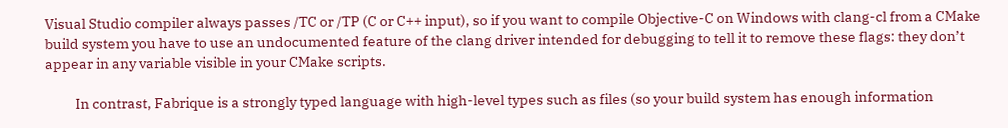Visual Studio compiler always passes /TC or /TP (C or C++ input), so if you want to compile Objective-C on Windows with clang-cl from a CMake build system you have to use an undocumented feature of the clang driver intended for debugging to tell it to remove these flags: they don’t appear in any variable visible in your CMake scripts.

          In contrast, Fabrique is a strongly typed language with high-level types such as files (so your build system has enough information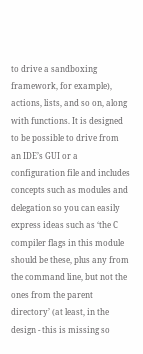to drive a sandboxing framework, for example), actions, lists, and so on, along with functions. It is designed to be possible to drive from an IDE’s GUI or a configuration file and includes concepts such as modules and delegation so you can easily express ideas such as ‘the C compiler flags in this module should be these, plus any from the command line, but not the ones from the parent directory’ (at least, in the design - this is missing so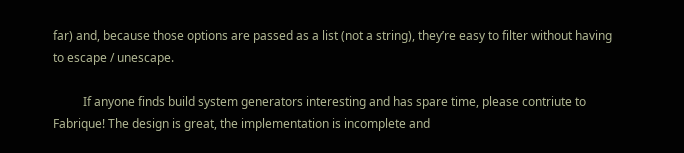far) and, because those options are passed as a list (not a string), they’re easy to filter without having to escape / unescape.

          If anyone finds build system generators interesting and has spare time, please contriute to Fabrique! The design is great, the implementation is incomplete and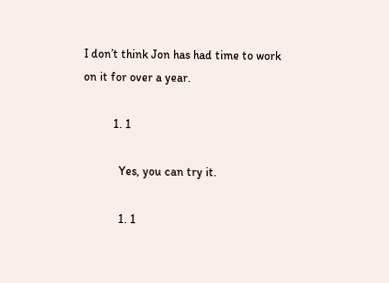I don’t think Jon has had time to work on it for over a year.

          1. 1

            Yes, you can try it.

            1. 1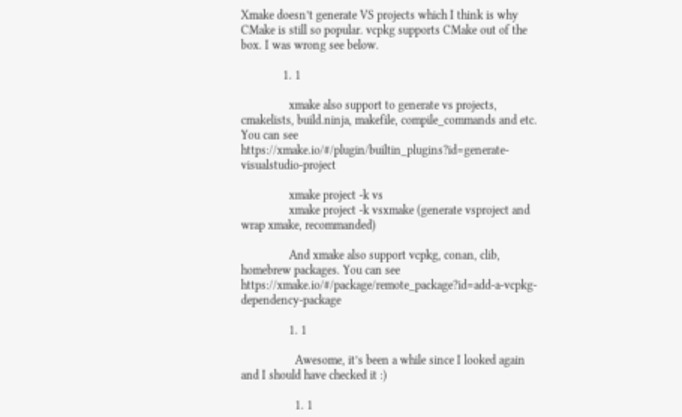Xmake doesn’t generate VS projects which I think is why CMake is still so popular. vcpkg supports CMake out of the box. I was wrong see below.

              1. 1

                xmake also support to generate vs projects, cmakelists, build.ninja, makefile, compile_commands and etc. You can see https://xmake.io/#/plugin/builtin_plugins?id=generate-visualstudio-project

                xmake project -k vs
                xmake project -k vsxmake (generate vsproject and wrap xmake, recommanded)

                And xmake also support vcpkg, conan, clib, homebrew packages. You can see https://xmake.io/#/package/remote_package?id=add-a-vcpkg-dependency-package

                1. 1

                  Awesome, it’s been a while since I looked again and I should have checked it :)

                  1. 1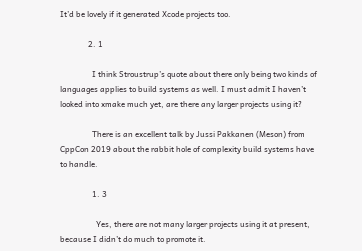It’d be lovely if it generated Xcode projects too.

              2. 1

                I think Stroustrup’s quote about there only being two kinds of languages applies to build systems as well. I must admit I haven’t looked into xmake much yet, are there any larger projects using it?

                There is an excellent talk by Jussi Pakkanen (Meson) from CppCon 2019 about the rabbit hole of complexity build systems have to handle.

                1. 3

                  Yes, there are not many larger projects using it at present, because I didn’t do much to promote it.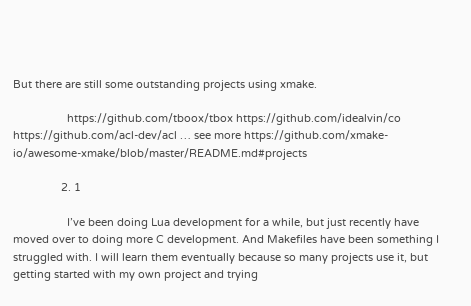But there are still some outstanding projects using xmake.

                  https://github.com/tboox/tbox https://github.com/idealvin/co https://github.com/acl-dev/acl … see more https://github.com/xmake-io/awesome-xmake/blob/master/README.md#projects

                2. 1

                  I’ve been doing Lua development for a while, but just recently have moved over to doing more C development. And Makefiles have been something I struggled with. I will learn them eventually because so many projects use it, but getting started with my own project and trying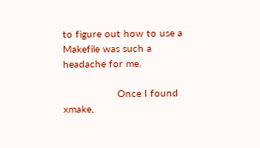to figure out how to use a Makefile was such a headache for me.

                  Once I found xmake,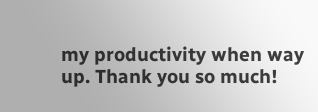my productivity when way up. Thank you so much!